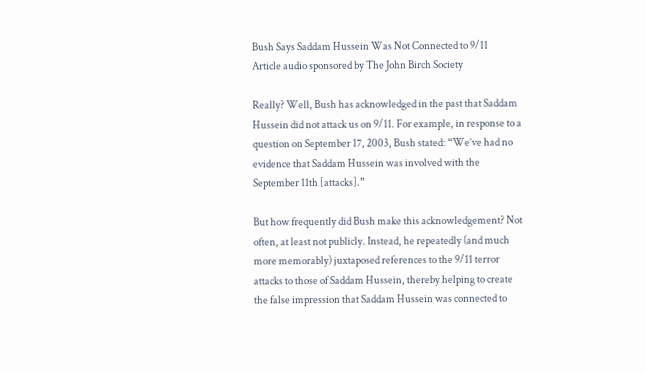Bush Says Saddam Hussein Was Not Connected to 9/11
Article audio sponsored by The John Birch Society

Really? Well, Bush has acknowledged in the past that Saddam Hussein did not attack us on 9/11. For example, in response to a question on September 17, 2003, Bush stated: “We’ve had no evidence that Saddam Hussein was involved with the September 11th [attacks].”

But how frequently did Bush make this acknowledgement? Not often, at least not publicly. Instead, he repeatedly (and much more memorably) juxtaposed references to the 9/11 terror attacks to those of Saddam Hussein, thereby helping to create the false impression that Saddam Hussein was connected to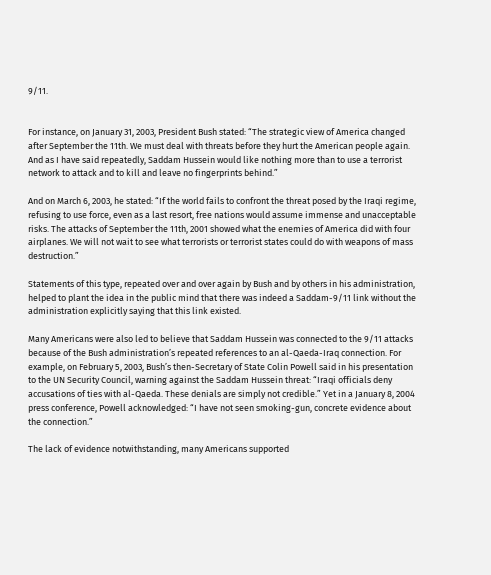9/11.


For instance, on January 31, 2003, President Bush stated: “The strategic view of America changed after September the 11th. We must deal with threats before they hurt the American people again. And as I have said repeatedly, Saddam Hussein would like nothing more than to use a terrorist network to attack and to kill and leave no fingerprints behind.”

And on March 6, 2003, he stated: “If the world fails to confront the threat posed by the Iraqi regime, refusing to use force, even as a last resort, free nations would assume immense and unacceptable risks. The attacks of September the 11th, 2001 showed what the enemies of America did with four airplanes. We will not wait to see what terrorists or terrorist states could do with weapons of mass destruction.”

Statements of this type, repeated over and over again by Bush and by others in his administration, helped to plant the idea in the public mind that there was indeed a Saddam-9/11 link without the administration explicitly saying that this link existed.

Many Americans were also led to believe that Saddam Hussein was connected to the 9/11 attacks because of the Bush administration’s repeated references to an al-Qaeda-Iraq connection. For example, on February 5, 2003, Bush’s then-Secretary of State Colin Powell said in his presentation to the UN Security Council, warning against the Saddam Hussein threat: “Iraqi officials deny accusations of ties with al-Qaeda. These denials are simply not credible.” Yet in a January 8, 2004 press conference, Powell acknowledged: “I have not seen smoking-gun, concrete evidence about the connection.”

The lack of evidence notwithstanding, many Americans supported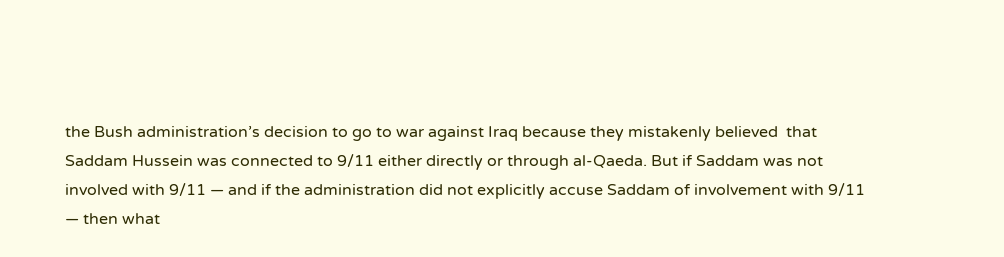the Bush administration’s decision to go to war against Iraq because they mistakenly believed  that Saddam Hussein was connected to 9/11 either directly or through al-Qaeda. But if Saddam was not involved with 9/11 — and if the administration did not explicitly accuse Saddam of involvement with 9/11 — then what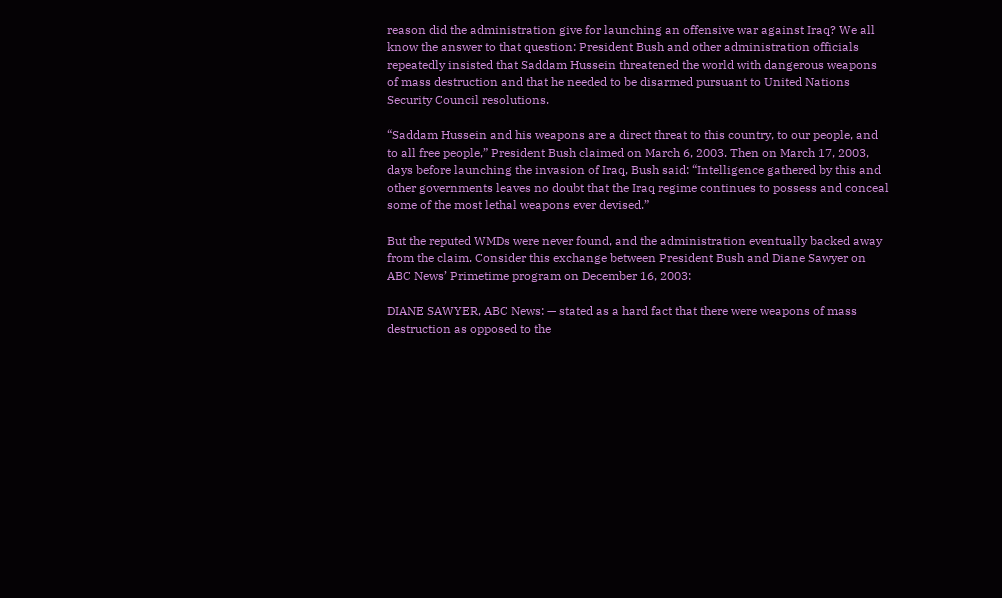reason did the administration give for launching an offensive war against Iraq? We all know the answer to that question: President Bush and other administration officials repeatedly insisted that Saddam Hussein threatened the world with dangerous weapons of mass destruction and that he needed to be disarmed pursuant to United Nations Security Council resolutions.

“Saddam Hussein and his weapons are a direct threat to this country, to our people, and to all free people,” President Bush claimed on March 6, 2003. Then on March 17, 2003, days before launching the invasion of Iraq, Bush said: “Intelligence gathered by this and other governments leaves no doubt that the Iraq regime continues to possess and conceal some of the most lethal weapons ever devised.”

But the reputed WMDs were never found, and the administration eventually backed away from the claim. Consider this exchange between President Bush and Diane Sawyer on ABC News’ Primetime program on December 16, 2003:

DIANE SAWYER, ABC News: — stated as a hard fact that there were weapons of mass destruction as opposed to the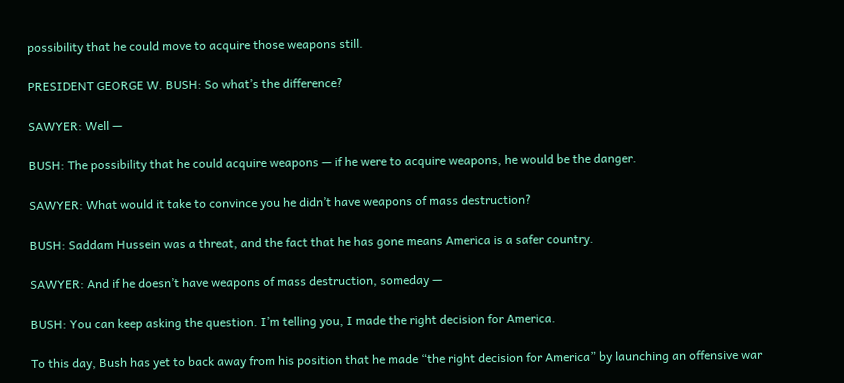possibility that he could move to acquire those weapons still.

PRESIDENT GEORGE W. BUSH: So what’s the difference?

SAWYER: Well —

BUSH: The possibility that he could acquire weapons — if he were to acquire weapons, he would be the danger.

SAWYER: What would it take to convince you he didn’t have weapons of mass destruction?

BUSH: Saddam Hussein was a threat, and the fact that he has gone means America is a safer country.

SAWYER: And if he doesn’t have weapons of mass destruction, someday —

BUSH: You can keep asking the question. I’m telling you, I made the right decision for America.

To this day, Bush has yet to back away from his position that he made “the right decision for America” by launching an offensive war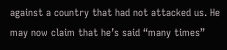against a country that had not attacked us. He may now claim that he’s said “many times”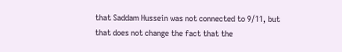that Saddam Hussein was not connected to 9/11, but that does not change the fact that the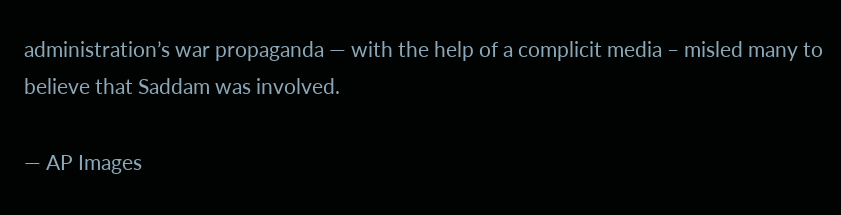administration’s war propaganda — with the help of a complicit media – misled many to believe that Saddam was involved.

— AP Images